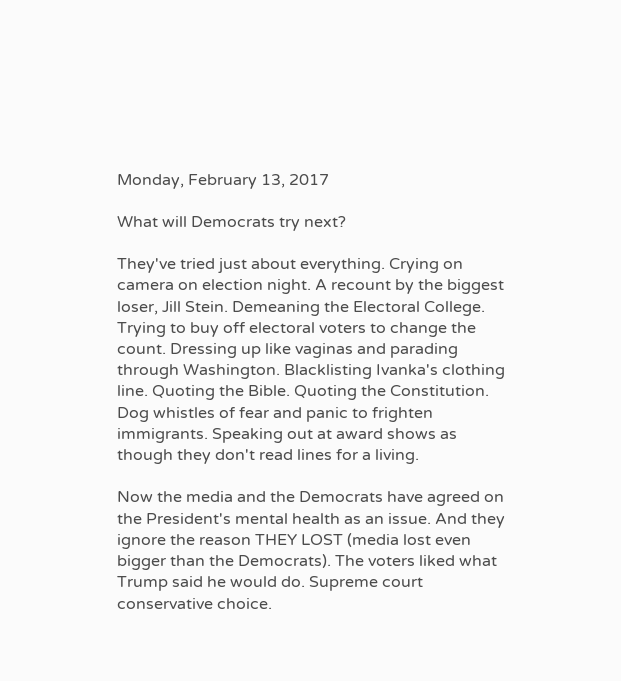Monday, February 13, 2017

What will Democrats try next?

They've tried just about everything. Crying on camera on election night. A recount by the biggest loser, Jill Stein. Demeaning the Electoral College. Trying to buy off electoral voters to change the count. Dressing up like vaginas and parading through Washington. Blacklisting Ivanka's clothing line. Quoting the Bible. Quoting the Constitution. Dog whistles of fear and panic to frighten immigrants. Speaking out at award shows as though they don't read lines for a living.

Now the media and the Democrats have agreed on the President's mental health as an issue. And they ignore the reason THEY LOST (media lost even bigger than the Democrats). The voters liked what Trump said he would do. Supreme court conservative choice.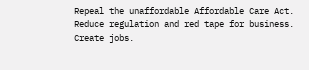Repeal the unaffordable Affordable Care Act. Reduce regulation and red tape for business. Create jobs.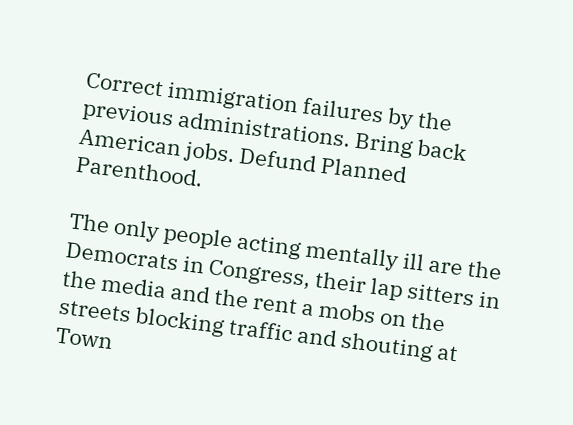Correct immigration failures by the previous administrations. Bring back American jobs. Defund Planned Parenthood.

The only people acting mentally ill are the Democrats in Congress, their lap sitters in the media and the rent a mobs on the streets blocking traffic and shouting at Town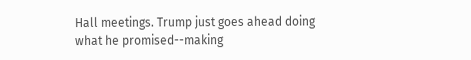Hall meetings. Trump just goes ahead doing what he promised--making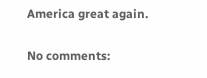America great again.

No comments: